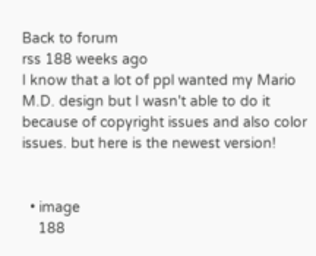Back to forum
rss 188 weeks ago
I know that a lot of ppl wanted my Mario M.D. design but I wasn't able to do it because of copyright issues and also color issues. but here is the newest version!


  • image
    188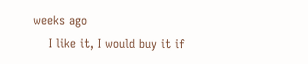weeks ago
    I like it, I would buy it if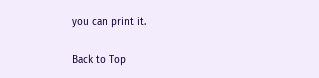you can print it.

Back to Top